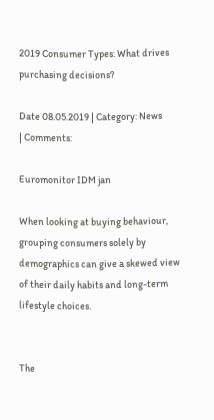2019 Consumer Types: What drives purchasing decisions?

Date 08.05.2019 | Category: News
| Comments:

Euromonitor IDM jan

When looking at buying behaviour, grouping consumers solely by demographics can give a skewed view of their daily habits and long-term lifestyle choices.


The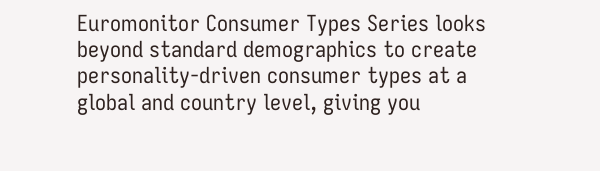Euromonitor Consumer Types Series looks beyond standard demographics to create personality-driven consumer types at a global and country level, giving you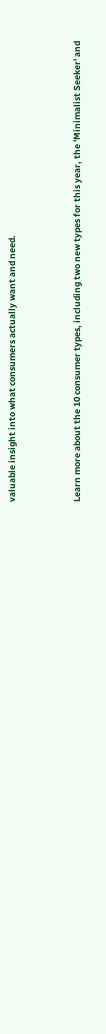valuable insight into what consumers actually want and need.



Learn more about the 10 consumer types, including two new types for this year, the 'Minimalist Seeker' and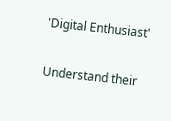'Digital Enthusiast'

Understand their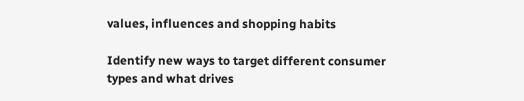values, influences and shopping habits

Identify new ways to target different consumer types and what drives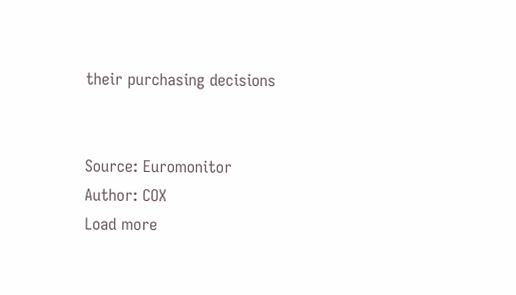their purchasing decisions


Source: Euromonitor
Author: COX
Load more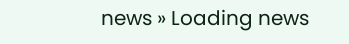news » Loading news